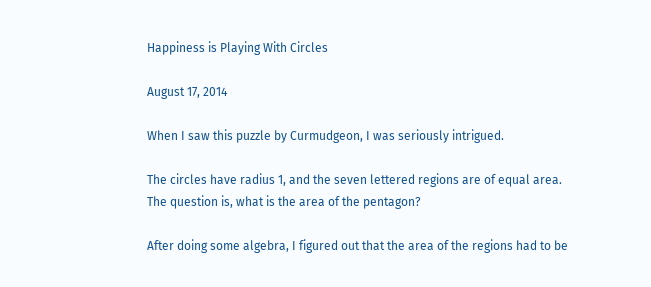Happiness is Playing With Circles

August 17, 2014

When I saw this puzzle by Curmudgeon, I was seriously intrigued.

The circles have radius 1, and the seven lettered regions are of equal area. The question is, what is the area of the pentagon?

After doing some algebra, I figured out that the area of the regions had to be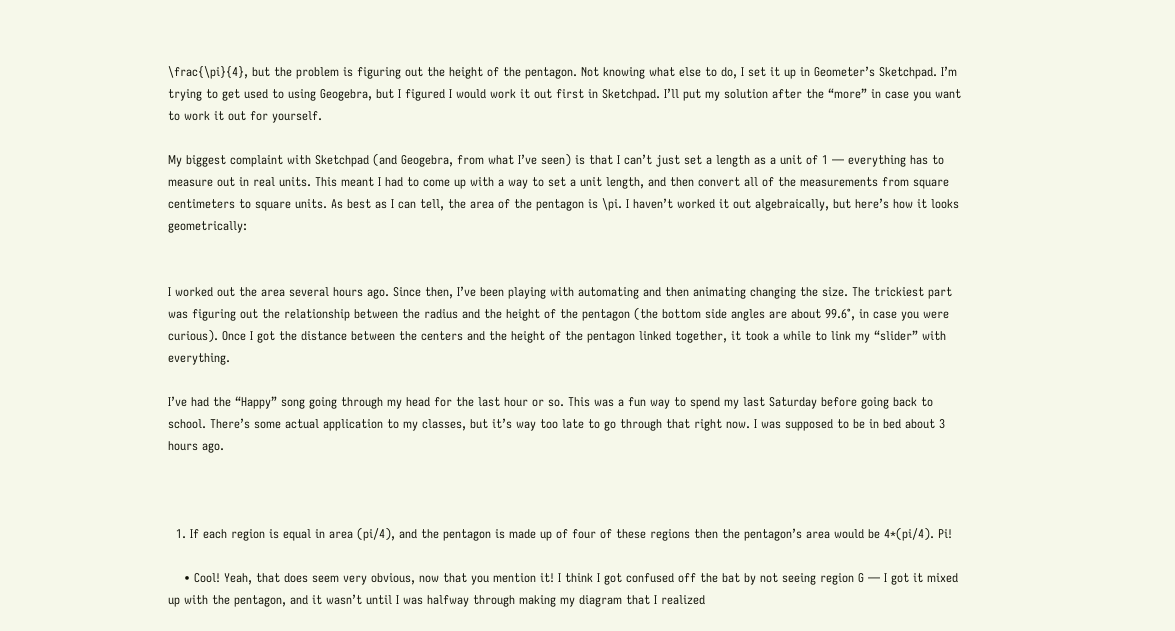\frac{\pi}{4}, but the problem is figuring out the height of the pentagon. Not knowing what else to do, I set it up in Geometer’s Sketchpad. I’m trying to get used to using Geogebra, but I figured I would work it out first in Sketchpad. I’ll put my solution after the “more” in case you want to work it out for yourself.

My biggest complaint with Sketchpad (and Geogebra, from what I’ve seen) is that I can’t just set a length as a unit of 1 — everything has to measure out in real units. This meant I had to come up with a way to set a unit length, and then convert all of the measurements from square centimeters to square units. As best as I can tell, the area of the pentagon is \pi. I haven’t worked it out algebraically, but here’s how it looks geometrically:


I worked out the area several hours ago. Since then, I’ve been playing with automating and then animating changing the size. The trickiest part was figuring out the relationship between the radius and the height of the pentagon (the bottom side angles are about 99.6°, in case you were curious). Once I got the distance between the centers and the height of the pentagon linked together, it took a while to link my “slider” with everything.

I’ve had the “Happy” song going through my head for the last hour or so. This was a fun way to spend my last Saturday before going back to school. There’s some actual application to my classes, but it’s way too late to go through that right now. I was supposed to be in bed about 3 hours ago.



  1. If each region is equal in area (pi/4), and the pentagon is made up of four of these regions then the pentagon’s area would be 4*(pi/4). Pi!

    • Cool! Yeah, that does seem very obvious, now that you mention it! I think I got confused off the bat by not seeing region G — I got it mixed up with the pentagon, and it wasn’t until I was halfway through making my diagram that I realized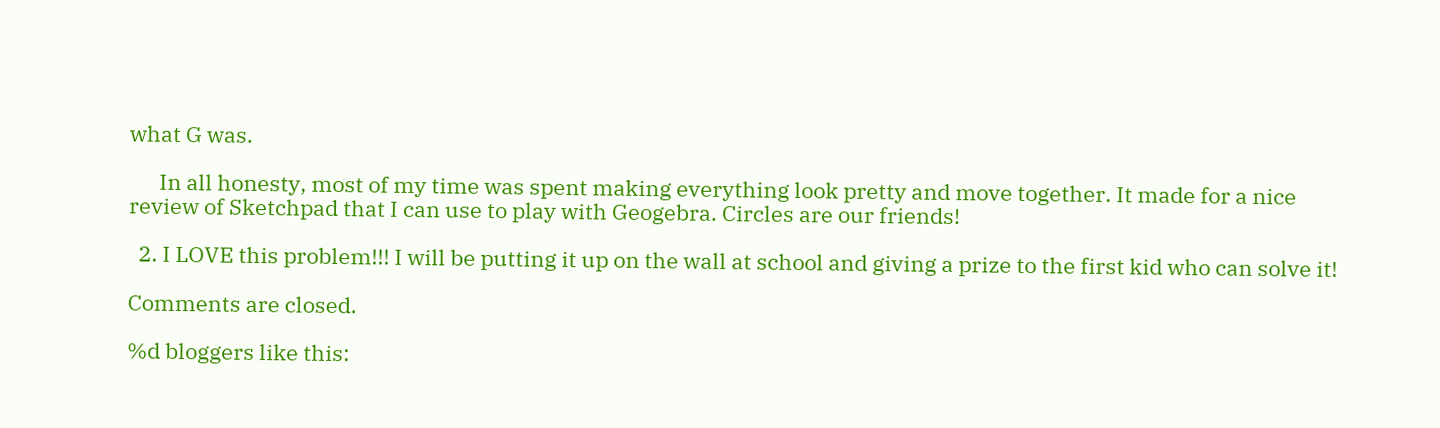what G was.

      In all honesty, most of my time was spent making everything look pretty and move together. It made for a nice review of Sketchpad that I can use to play with Geogebra. Circles are our friends!

  2. I LOVE this problem!!! I will be putting it up on the wall at school and giving a prize to the first kid who can solve it!

Comments are closed.

%d bloggers like this: